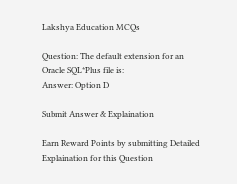Lakshya Education MCQs

Question: The default extension for an Oracle SQL*Plus file is:
Answer: Option D

Submit Answer & Explaination

Earn Reward Points by submitting Detailed Explaination for this Question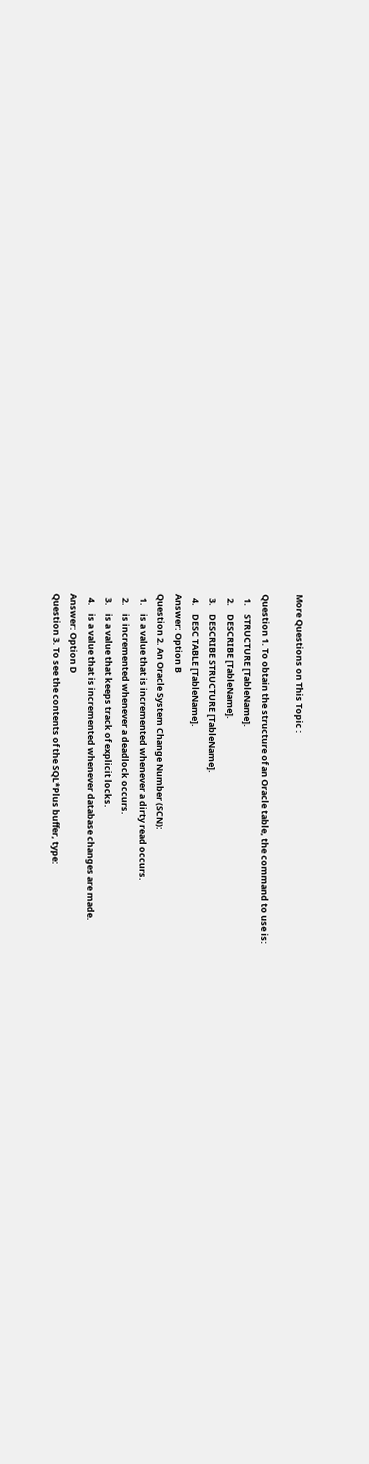More Questions on This Topic :

Question 1. To obtain the structure of an Oracle table, the command to use is:
  1.    STRUCTURE [TableName].
  2.    DESCRIBE [TableName].
  3.    DESCRIBE STRUCTURE [TableName].
  4.    DESC TABLE [TableName].
Answer: Option B
Question 2. An Oracle System Change Number (SCN):
  1.    is a value that is incremented whenever a dirty read occurs.
  2.    is incremented whenever a deadlock occurs.
  3.    is a value that keeps track of explicit locks.
  4.    is a value that is incremented whenever database changes are made.
Answer: Option D
Question 3. To see the contents of the SQL*Plus buffer, type: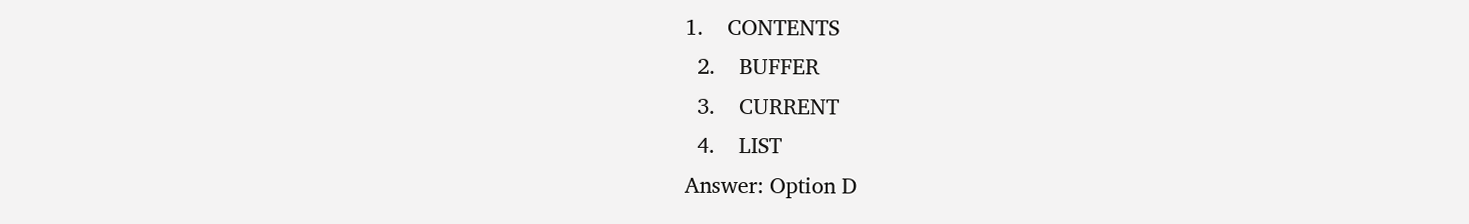1.    CONTENTS
  2.    BUFFER
  3.    CURRENT
  4.    LIST
Answer: Option D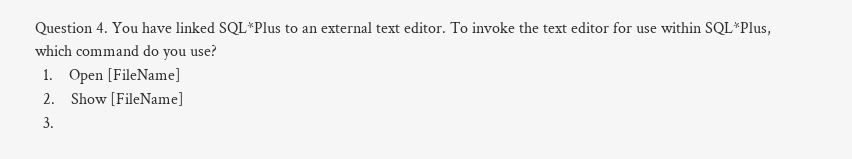Question 4. You have linked SQL*Plus to an external text editor. To invoke the text editor for use within SQL*Plus, which command do you use?
  1.    Open [FileName]
  2.    Show [FileName]
  3.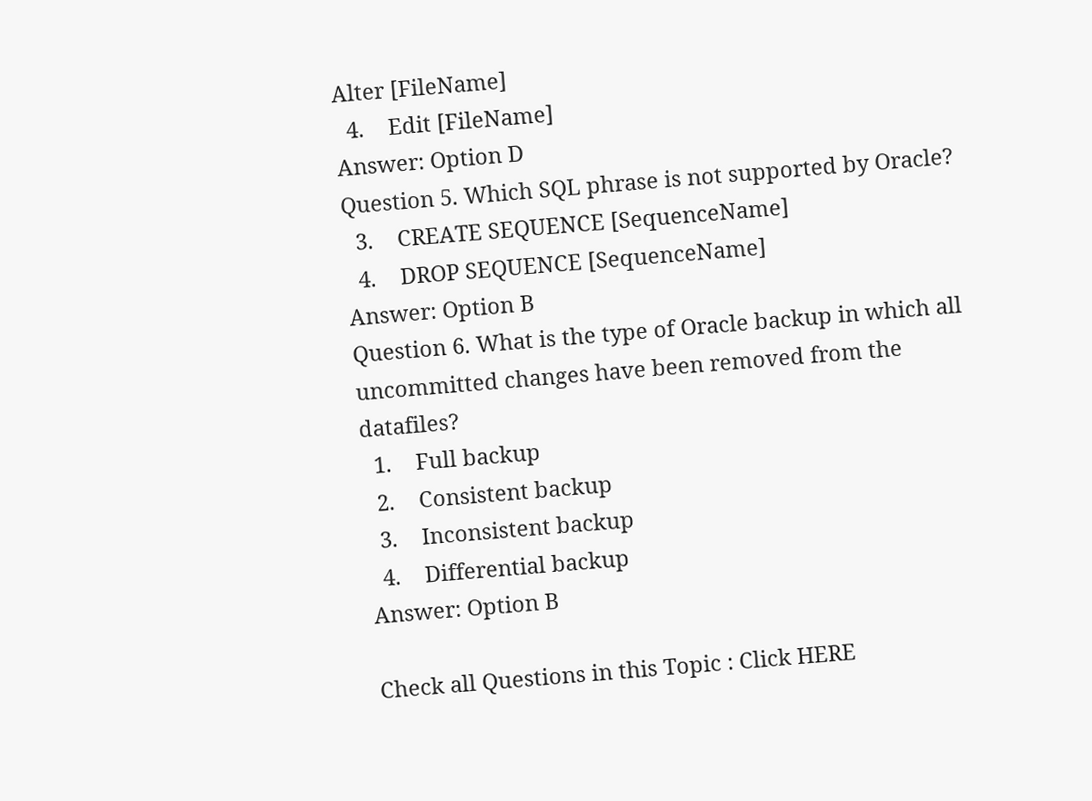Alter [FileName]
  4.    Edit [FileName]
Answer: Option D
Question 5. Which SQL phrase is not supported by Oracle?
  3.    CREATE SEQUENCE [SequenceName]
  4.    DROP SEQUENCE [SequenceName]
Answer: Option B
Question 6. What is the type of Oracle backup in which all uncommitted changes have been removed from the datafiles?
  1.    Full backup
  2.    Consistent backup
  3.    Inconsistent backup
  4.    Differential backup
Answer: Option B

Check all Questions in this Topic : Click HERE